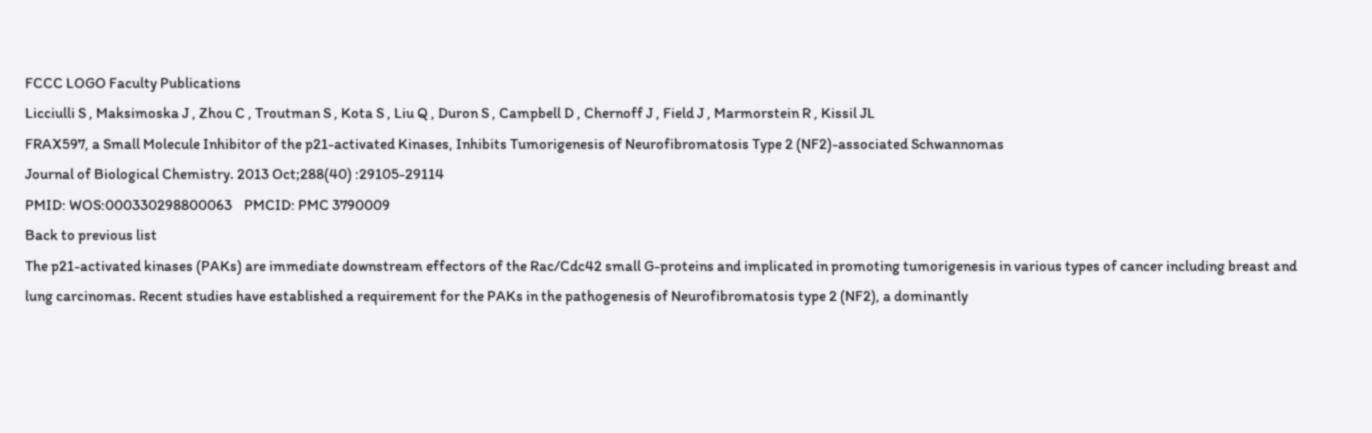FCCC LOGO Faculty Publications
Licciulli S , Maksimoska J , Zhou C , Troutman S , Kota S , Liu Q , Duron S , Campbell D , Chernoff J , Field J , Marmorstein R , Kissil JL
FRAX597, a Small Molecule Inhibitor of the p21-activated Kinases, Inhibits Tumorigenesis of Neurofibromatosis Type 2 (NF2)-associated Schwannomas
Journal of Biological Chemistry. 2013 Oct;288(40) :29105-29114
PMID: WOS:000330298800063    PMCID: PMC 3790009
Back to previous list
The p21-activated kinases (PAKs) are immediate downstream effectors of the Rac/Cdc42 small G-proteins and implicated in promoting tumorigenesis in various types of cancer including breast and lung carcinomas. Recent studies have established a requirement for the PAKs in the pathogenesis of Neurofibromatosis type 2 (NF2), a dominantly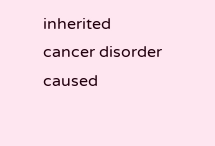inherited cancer disorder caused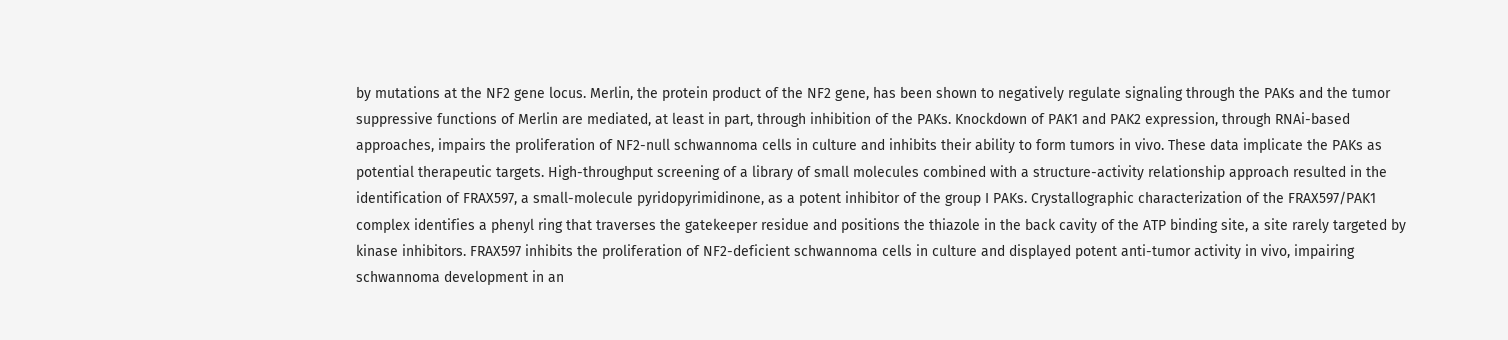by mutations at the NF2 gene locus. Merlin, the protein product of the NF2 gene, has been shown to negatively regulate signaling through the PAKs and the tumor suppressive functions of Merlin are mediated, at least in part, through inhibition of the PAKs. Knockdown of PAK1 and PAK2 expression, through RNAi-based approaches, impairs the proliferation of NF2-null schwannoma cells in culture and inhibits their ability to form tumors in vivo. These data implicate the PAKs as potential therapeutic targets. High-throughput screening of a library of small molecules combined with a structure-activity relationship approach resulted in the identification of FRAX597, a small-molecule pyridopyrimidinone, as a potent inhibitor of the group I PAKs. Crystallographic characterization of the FRAX597/PAK1 complex identifies a phenyl ring that traverses the gatekeeper residue and positions the thiazole in the back cavity of the ATP binding site, a site rarely targeted by kinase inhibitors. FRAX597 inhibits the proliferation of NF2-deficient schwannoma cells in culture and displayed potent anti-tumor activity in vivo, impairing schwannoma development in an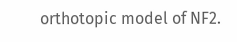orthotopic model of NF2.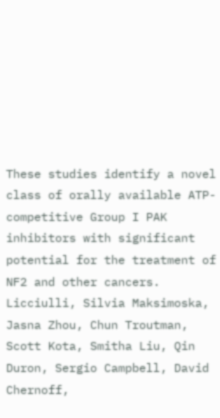These studies identify a novel class of orally available ATP-competitive Group I PAK inhibitors with significant potential for the treatment of NF2 and other cancers.
Licciulli, Silvia Maksimoska, Jasna Zhou, Chun Troutman, Scott Kota, Smitha Liu, Qin Duron, Sergio Campbell, David Chernoff,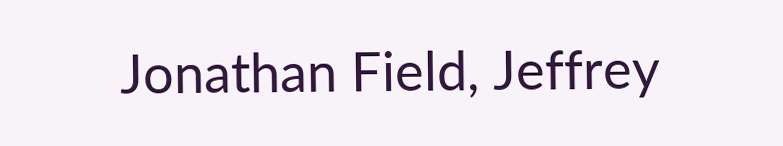Jonathan Field, Jeffrey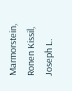Marmorstein, Ronen Kissil, Joseph L.